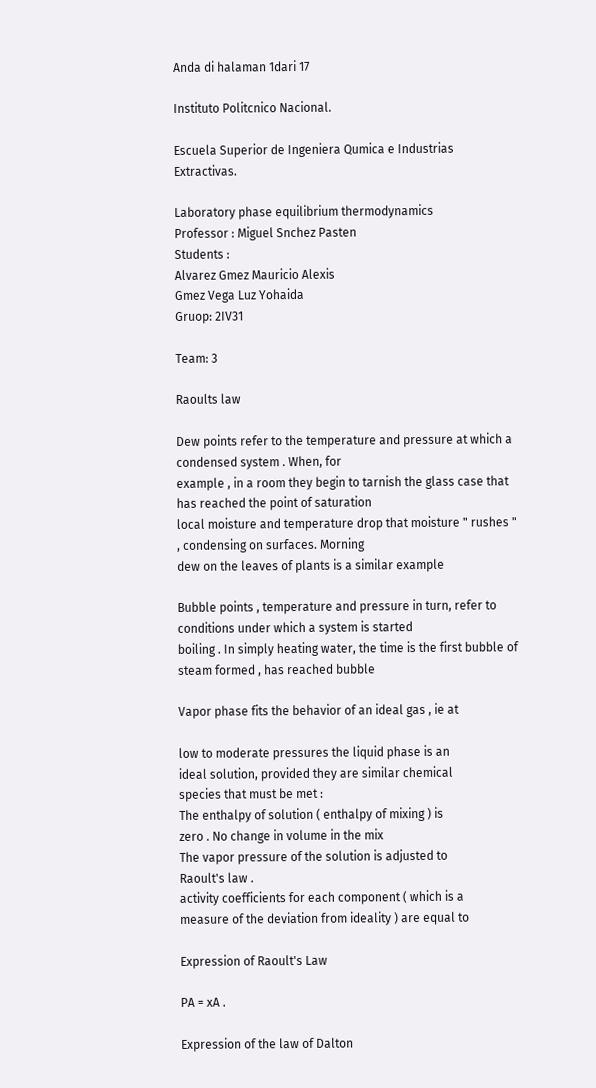Anda di halaman 1dari 17

Instituto Politcnico Nacional.

Escuela Superior de Ingeniera Qumica e Industrias Extractivas.

Laboratory phase equilibrium thermodynamics
Professor : Miguel Snchez Pasten
Students :
Alvarez Gmez Mauricio Alexis
Gmez Vega Luz Yohaida
Gruop: 2IV31

Team: 3

Raoults law

Dew points refer to the temperature and pressure at which a condensed system . When, for
example , in a room they begin to tarnish the glass case that has reached the point of saturation
local moisture and temperature drop that moisture " rushes " , condensing on surfaces. Morning
dew on the leaves of plants is a similar example

Bubble points , temperature and pressure in turn, refer to conditions under which a system is started
boiling . In simply heating water, the time is the first bubble of steam formed , has reached bubble

Vapor phase fits the behavior of an ideal gas , ie at

low to moderate pressures the liquid phase is an
ideal solution, provided they are similar chemical
species that must be met :
The enthalpy of solution ( enthalpy of mixing ) is
zero . No change in volume in the mix
The vapor pressure of the solution is adjusted to
Raoult's law .
activity coefficients for each component ( which is a
measure of the deviation from ideality ) are equal to

Expression of Raoult's Law

PA = xA .

Expression of the law of Dalton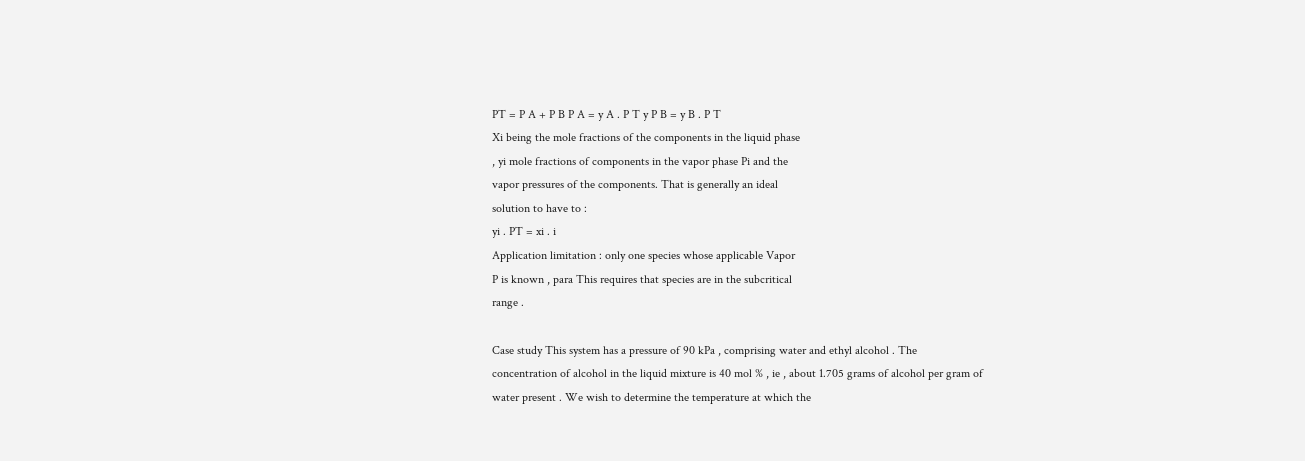PT = P A + P B P A = y A . P T y P B = y B . P T
Xi being the mole fractions of the components in the liquid phase
, yi mole fractions of components in the vapor phase Pi and the
vapor pressures of the components. That is generally an ideal
solution to have to :
yi . PT = xi . i
Application limitation : only one species whose applicable Vapor
P is known , para This requires that species are in the subcritical
range .

Case study This system has a pressure of 90 kPa , comprising water and ethyl alcohol . The
concentration of alcohol in the liquid mixture is 40 mol % , ie , about 1.705 grams of alcohol per gram of
water present . We wish to determine the temperature at which the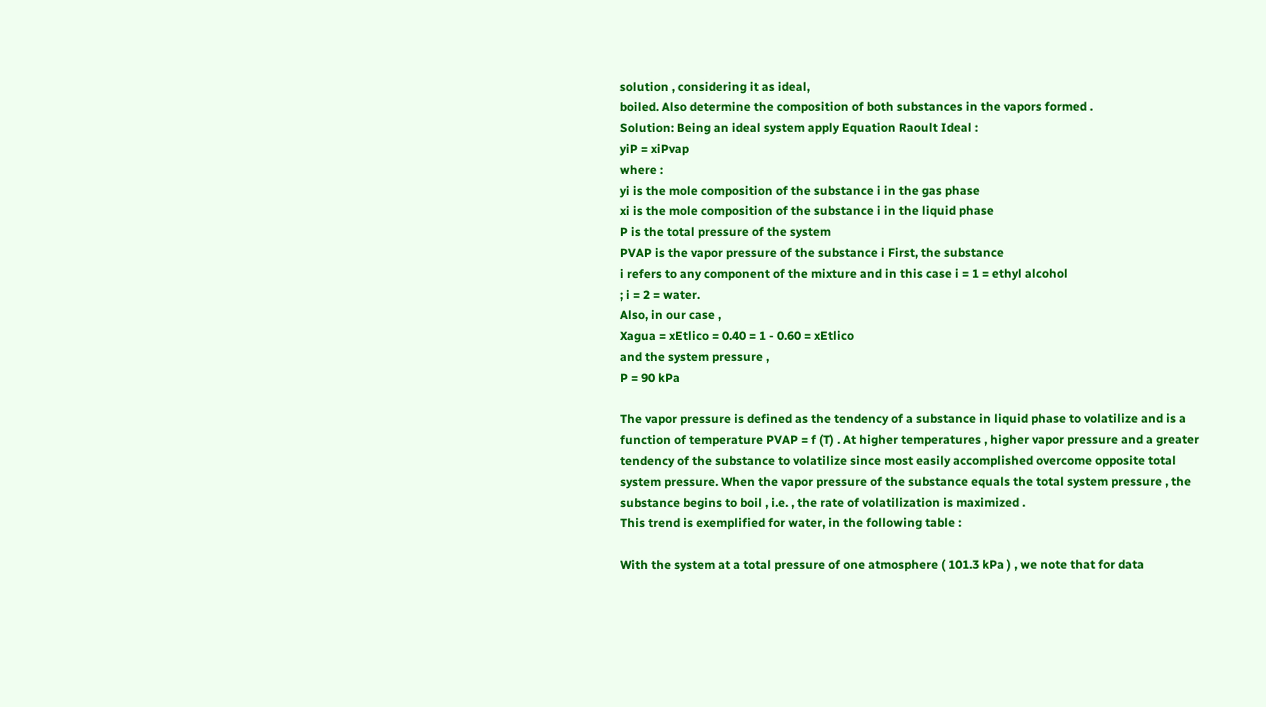solution , considering it as ideal,
boiled. Also determine the composition of both substances in the vapors formed .
Solution: Being an ideal system apply Equation Raoult Ideal :
yiP = xiPvap
where :
yi is the mole composition of the substance i in the gas phase
xi is the mole composition of the substance i in the liquid phase
P is the total pressure of the system
PVAP is the vapor pressure of the substance i First, the substance
i refers to any component of the mixture and in this case i = 1 = ethyl alcohol
; i = 2 = water.
Also, in our case ,
Xagua = xEtlico = 0.40 = 1 - 0.60 = xEtlico
and the system pressure ,
P = 90 kPa

The vapor pressure is defined as the tendency of a substance in liquid phase to volatilize and is a
function of temperature PVAP = f (T) . At higher temperatures , higher vapor pressure and a greater
tendency of the substance to volatilize since most easily accomplished overcome opposite total
system pressure. When the vapor pressure of the substance equals the total system pressure , the
substance begins to boil , i.e. , the rate of volatilization is maximized .
This trend is exemplified for water, in the following table :

With the system at a total pressure of one atmosphere ( 101.3 kPa ) , we note that for data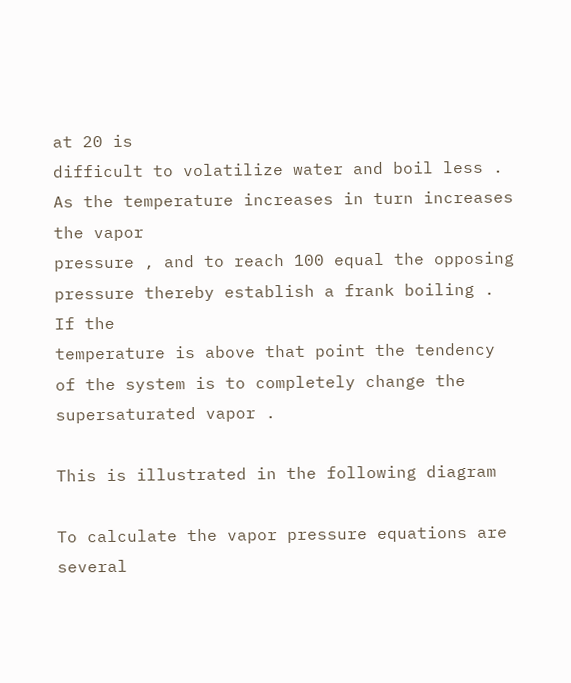at 20 is
difficult to volatilize water and boil less . As the temperature increases in turn increases the vapor
pressure , and to reach 100 equal the opposing pressure thereby establish a frank boiling . If the
temperature is above that point the tendency of the system is to completely change the
supersaturated vapor .

This is illustrated in the following diagram

To calculate the vapor pressure equations are several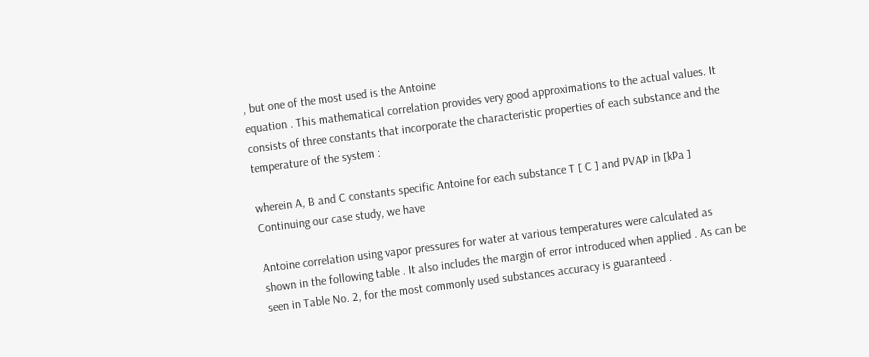, but one of the most used is the Antoine
equation . This mathematical correlation provides very good approximations to the actual values. It
consists of three constants that incorporate the characteristic properties of each substance and the
temperature of the system :

wherein A, B and C constants specific Antoine for each substance T [ C ] and PVAP in [kPa ]
Continuing our case study, we have

Antoine correlation using vapor pressures for water at various temperatures were calculated as
shown in the following table . It also includes the margin of error introduced when applied . As can be
seen in Table No. 2, for the most commonly used substances accuracy is guaranteed .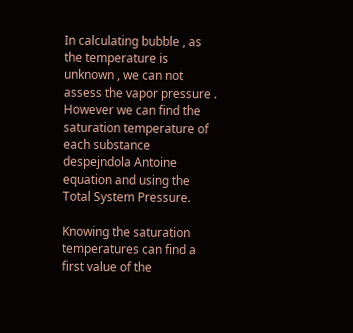In calculating bubble , as the temperature is unknown , we can not assess the vapor pressure .
However we can find the saturation temperature of each substance despejndola Antoine
equation and using the Total System Pressure.

Knowing the saturation temperatures can find a first value of the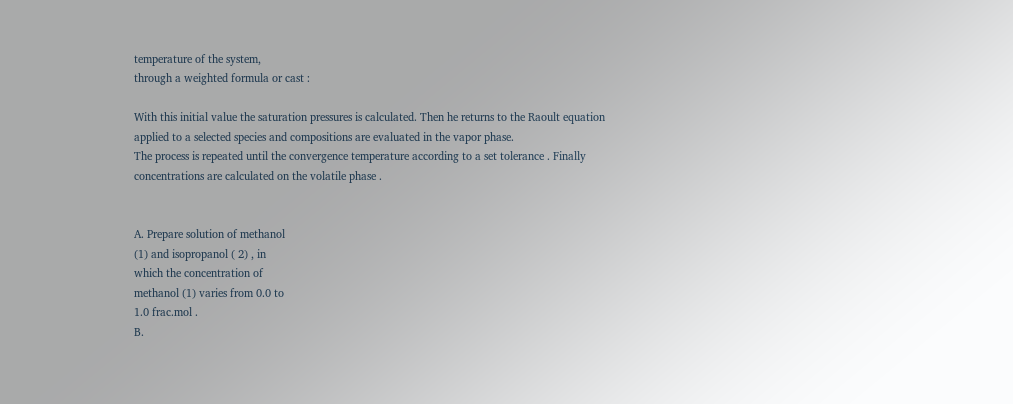temperature of the system,
through a weighted formula or cast :

With this initial value the saturation pressures is calculated. Then he returns to the Raoult equation
applied to a selected species and compositions are evaluated in the vapor phase.
The process is repeated until the convergence temperature according to a set tolerance . Finally
concentrations are calculated on the volatile phase .


A. Prepare solution of methanol
(1) and isopropanol ( 2) , in
which the concentration of
methanol (1) varies from 0.0 to
1.0 frac.mol .
B.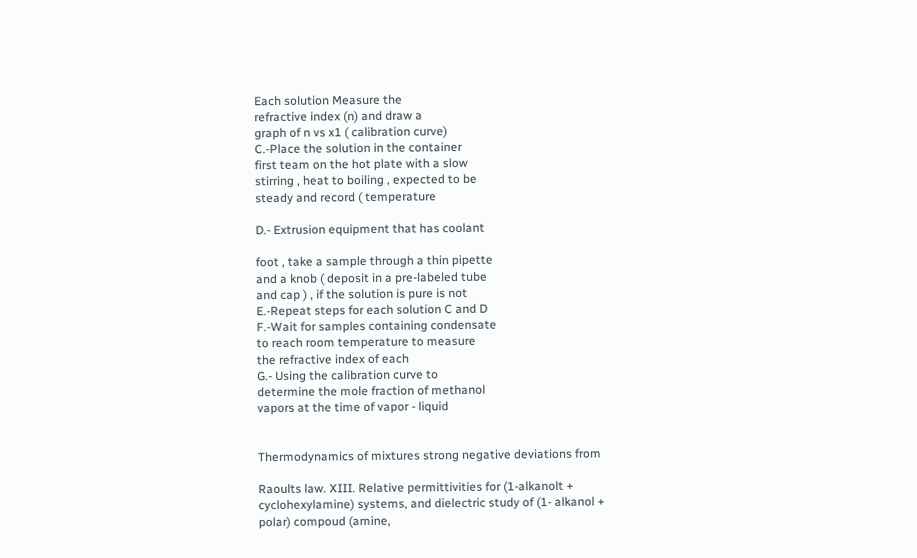Each solution Measure the
refractive index (n) and draw a
graph of n vs x1 ( calibration curve)
C.-Place the solution in the container
first team on the hot plate with a slow
stirring , heat to boiling , expected to be
steady and record ( temperature

D.- Extrusion equipment that has coolant

foot , take a sample through a thin pipette
and a knob ( deposit in a pre-labeled tube
and cap ) , if the solution is pure is not
E.-Repeat steps for each solution C and D
F.-Wait for samples containing condensate
to reach room temperature to measure
the refractive index of each
G.- Using the calibration curve to
determine the mole fraction of methanol
vapors at the time of vapor - liquid


Thermodynamics of mixtures strong negative deviations from

Raoults law. XIII. Relative permittivities for (1-alkanolt +
cyclohexylamine) systems, and dielectric study of (1- alkanol +
polar) compoud (amine,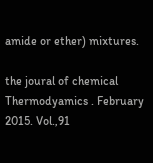amide or ether) mixtures.

the joural of chemical Thermodyamics . February 2015. Vol.,91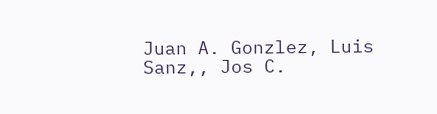Juan A. Gonzlez, Luis Sanz,, Jos C.